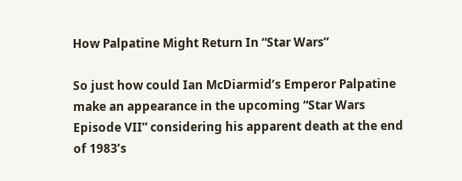How Palpatine Might Return In “Star Wars”

So just how could Ian McDiarmid’s Emperor Palpatine make an appearance in the upcoming “Star Wars Episode VII” considering his apparent death at the end of 1983’s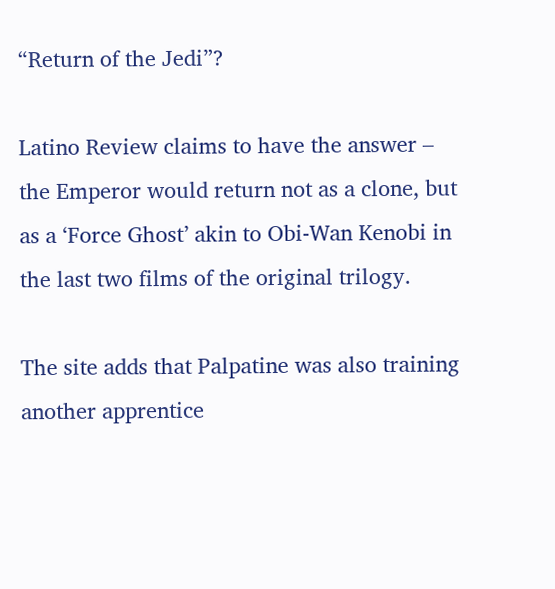“Return of the Jedi”?

Latino Review claims to have the answer – the Emperor would return not as a clone, but as a ‘Force Ghost’ akin to Obi-Wan Kenobi in the last two films of the original trilogy.

The site adds that Palpatine was also training another apprentice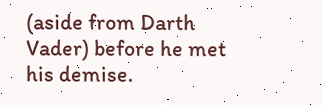(aside from Darth Vader) before he met his demise.